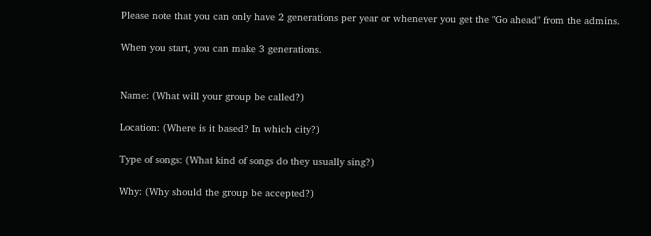Please note that you can only have 2 generations per year or whenever you get the "Go ahead" from the admins.

When you start, you can make 3 generations.


Name: (What will your group be called?)

Location: (Where is it based? In which city?)

Type of songs: (What kind of songs do they usually sing?)

Why: (Why should the group be accepted?)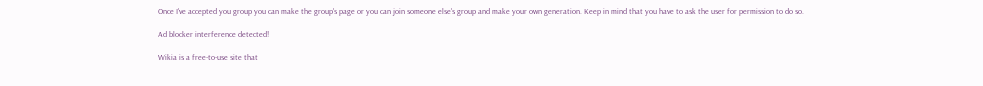Once I've accepted you group you can make the group's page or you can join someone else's group and make your own generation. Keep in mind that you have to ask the user for permission to do so.

Ad blocker interference detected!

Wikia is a free-to-use site that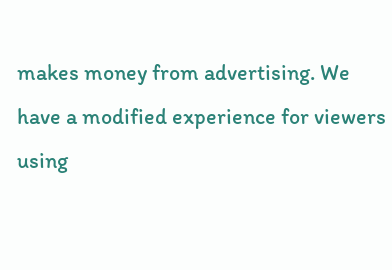makes money from advertising. We have a modified experience for viewers using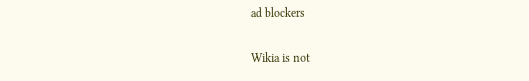ad blockers

Wikia is not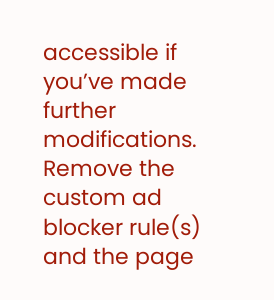accessible if you’ve made further modifications. Remove the custom ad blocker rule(s) and the page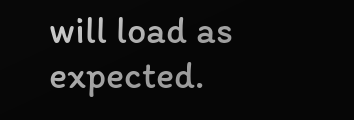will load as expected.